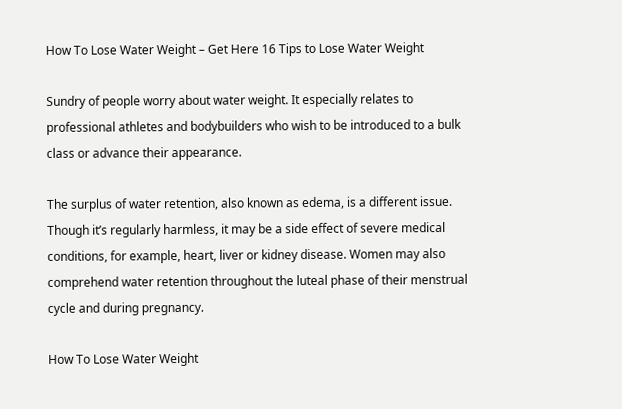How To Lose Water Weight – Get Here 16 Tips to Lose Water Weight

Sundry of people worry about water weight. It especially relates to professional athletes and bodybuilders who wish to be introduced to a bulk class or advance their appearance.

The surplus of water retention, also known as edema, is a different issue. Though it’s regularly harmless, it may be a side effect of severe medical conditions, for example, heart, liver or kidney disease. Women may also comprehend water retention throughout the luteal phase of their menstrual cycle and during pregnancy.

How To Lose Water Weight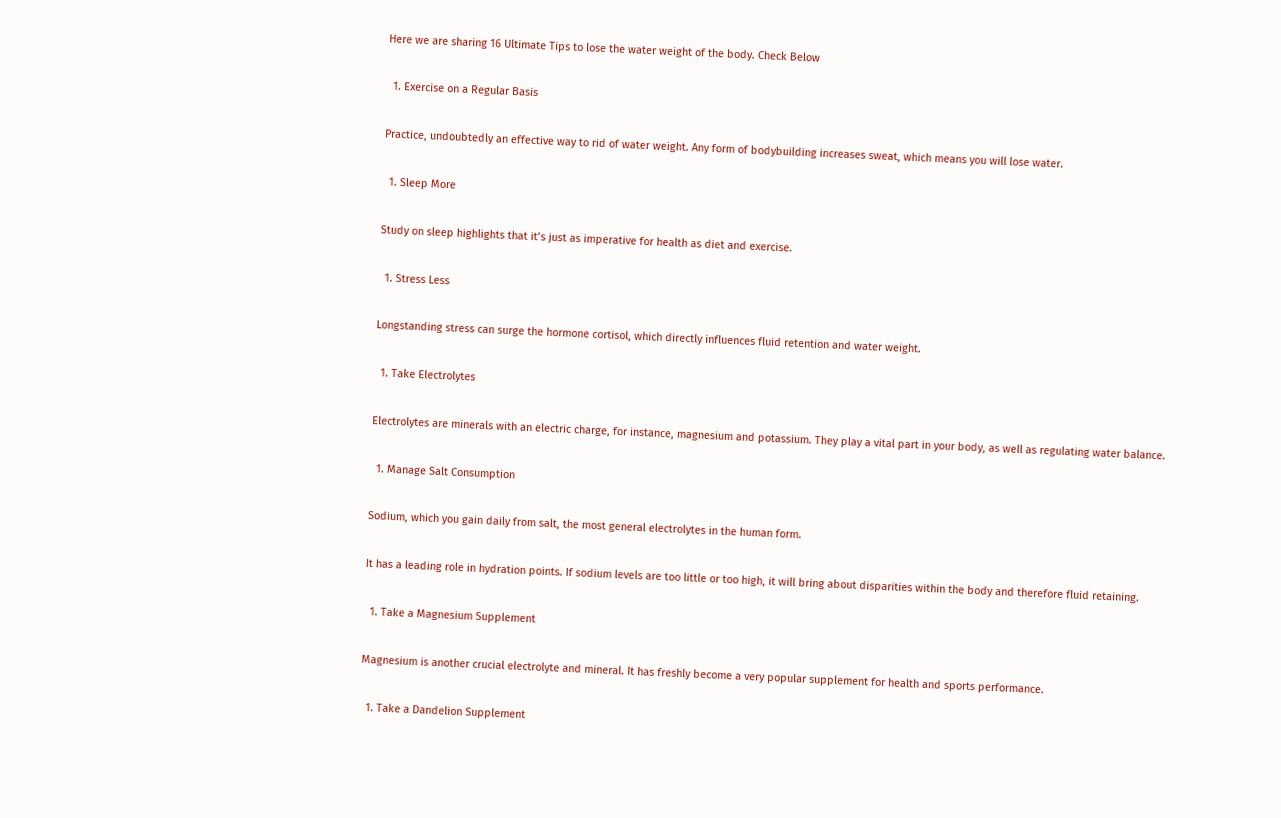Here we are sharing 16 Ultimate Tips to lose the water weight of the body. Check Below

  1. Exercise on a Regular Basis

Practice, undoubtedly an effective way to rid of water weight. Any form of bodybuilding increases sweat, which means you will lose water.

  1. Sleep More

Study on sleep highlights that it’s just as imperative for health as diet and exercise.

  1. Stress Less

Longstanding stress can surge the hormone cortisol, which directly influences fluid retention and water weight.

  1. Take Electrolytes

Electrolytes are minerals with an electric charge, for instance, magnesium and potassium. They play a vital part in your body, as well as regulating water balance.

  1. Manage Salt Consumption

Sodium, which you gain daily from salt, the most general electrolytes in the human form.

It has a leading role in hydration points. If sodium levels are too little or too high, it will bring about disparities within the body and therefore fluid retaining.

  1. Take a Magnesium Supplement

Magnesium is another crucial electrolyte and mineral. It has freshly become a very popular supplement for health and sports performance.

  1. Take a Dandelion Supplement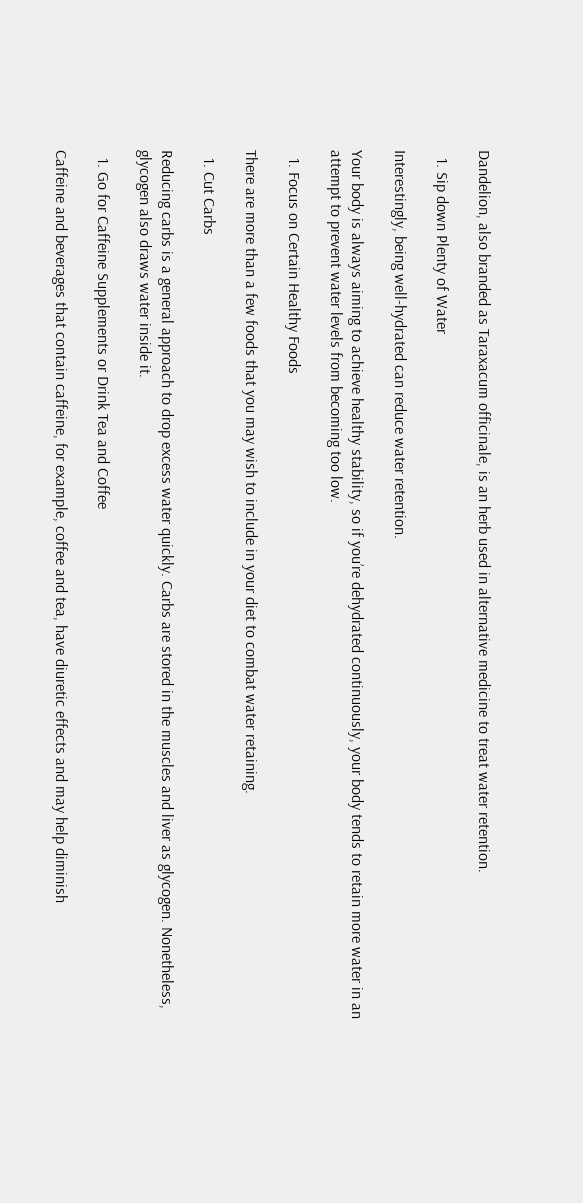Dandelion, also branded as Taraxacum officinale, is an herb used in alternative medicine to treat water retention.

  1. Sip down Plenty of Water

Interestingly, being well-hydrated can reduce water retention.

Your body is always aiming to achieve healthy stability, so if you’re dehydrated continuously, your body tends to retain more water in an attempt to prevent water levels from becoming too low.

  1. Focus on Certain Healthy Foods

There are more than a few foods that you may wish to include in your diet to combat water retaining.

  1. Cut Carbs

Reducing carbs is a general approach to drop excess water quickly. Carbs are stored in the muscles and liver as glycogen. Nonetheless, glycogen also draws water inside it.

  1. Go for Caffeine Supplements or Drink Tea and Coffee

Caffeine and beverages that contain caffeine, for example, coffee and tea, have diuretic effects and may help diminish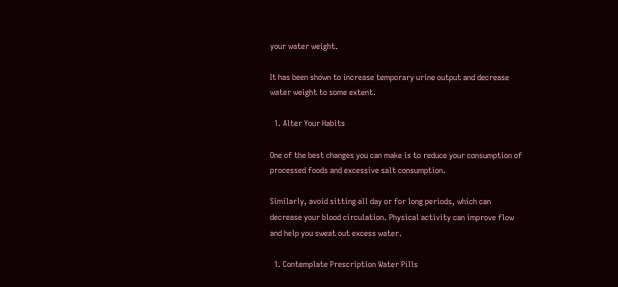your water weight.

It has been shown to increase temporary urine output and decrease water weight to some extent.

  1. Alter Your Habits

One of the best changes you can make is to reduce your consumption of processed foods and excessive salt consumption.

Similarly, avoid sitting all day or for long periods, which can decrease your blood circulation. Physical activity can improve flow and help you sweat out excess water.

  1. Contemplate Prescription Water Pills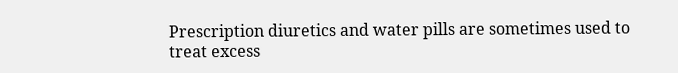Prescription diuretics and water pills are sometimes used to treat excess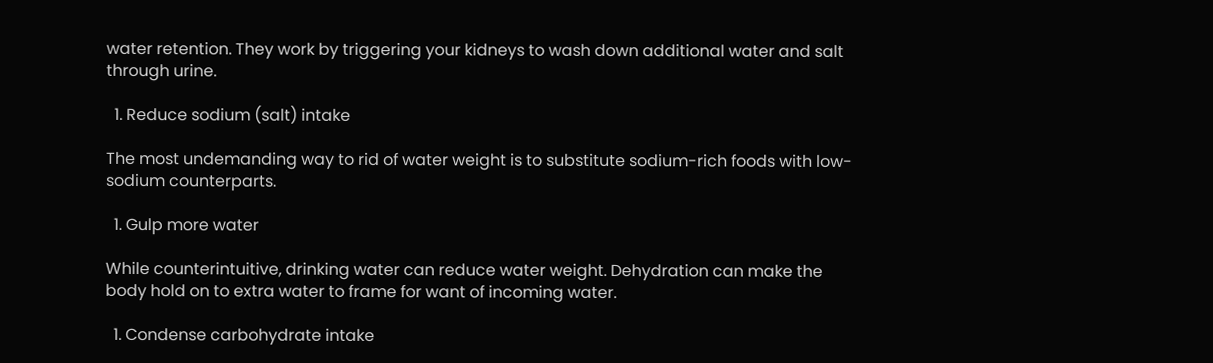water retention. They work by triggering your kidneys to wash down additional water and salt through urine.

  1. Reduce sodium (salt) intake

The most undemanding way to rid of water weight is to substitute sodium-rich foods with low-sodium counterparts.

  1. Gulp more water

While counterintuitive, drinking water can reduce water weight. Dehydration can make the body hold on to extra water to frame for want of incoming water.

  1. Condense carbohydrate intake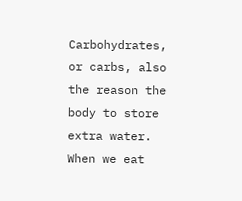Carbohydrates, or carbs, also the reason the body to store extra water. When we eat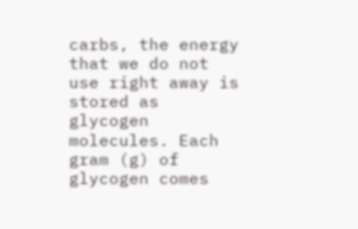carbs, the energy that we do not use right away is stored as glycogen molecules. Each gram (g) of glycogen comes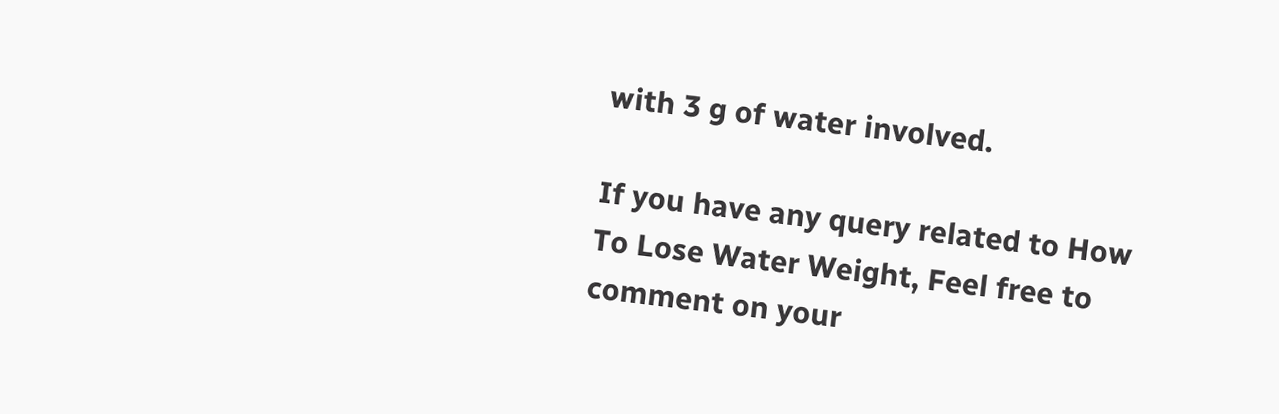with 3 g of water involved.

If you have any query related to How To Lose Water Weight, Feel free to comment on your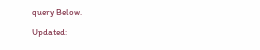query Below.

Updated: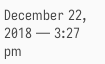December 22, 2018 — 3:27 pm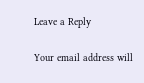Leave a Reply

Your email address will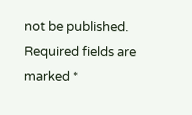not be published. Required fields are marked *